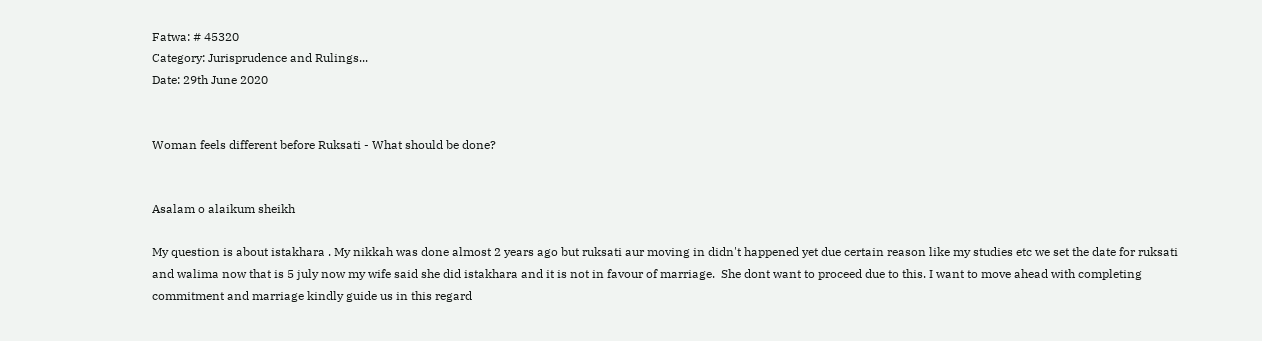Fatwa: # 45320
Category: Jurisprudence and Rulings...
Date: 29th June 2020


Woman feels different before Ruksati - What should be done?


Asalam o alaikum sheikh

My question is about istakhara . My nikkah was done almost 2 years ago but ruksati aur moving in didn't happened yet due certain reason like my studies etc we set the date for ruksati and walima now that is 5 july now my wife said she did istakhara and it is not in favour of marriage.  She dont want to proceed due to this. I want to move ahead with completing commitment and marriage kindly guide us in this regard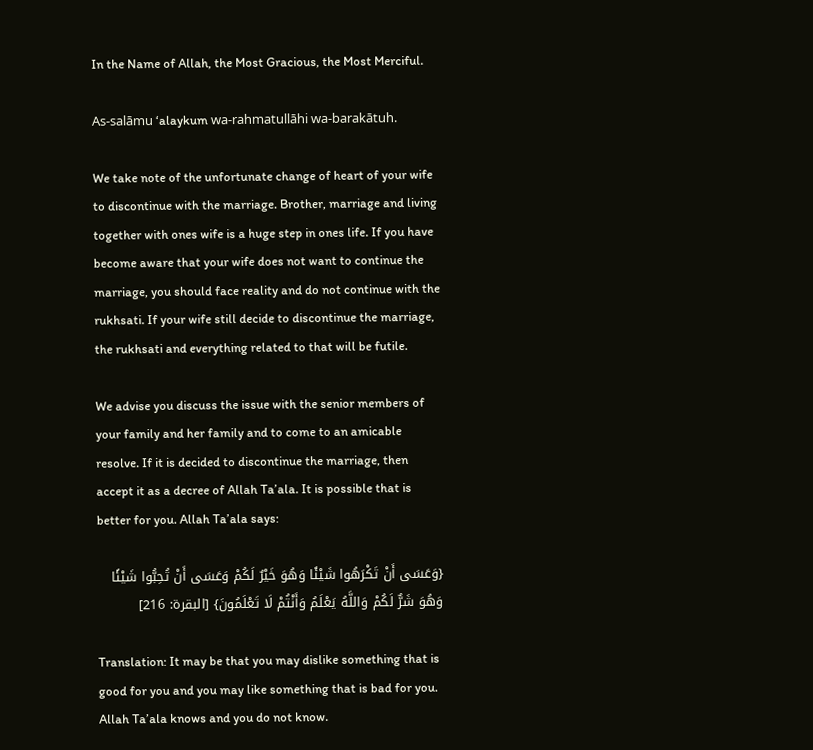In the Name of Allah, the Most Gracious, the Most Merciful.

As-salāmu ‘alaykum wa-rahmatullāhi wa-barakātuh.

We take note of the unfortunate change of heart of your wife to discontinue with the marriage. Brother, marriage and living together with ones wife is a huge step in ones life. If you have become aware that your wife does not want to continue the marriage, you should face reality and do not continue with the rukhsati. If your wife still decide to discontinue the marriage, the rukhsati and everything related to that will be futile.

We advise you discuss the issue with the senior members of your family and her family and to come to an amicable resolve. If it is decided to discontinue the marriage, then accept it as a decree of Allah Ta’ala. It is possible that is better for you. Allah Ta’ala says:

{وَعَسَى أَنْ تَكْرَهُوا شَيْئًا وَهُوَ خَيْرٌ لَكُمْ وَعَسَى أَنْ تُحِبُّوا شَيْئًا وَهُوَ شَرٌّ لَكُمْ وَاللَّهُ يَعْلَمُ وَأَنْتُمْ لَا تَعْلَمُونَ} [البقرة: 216]

Translation: It may be that you may dislike something that is good for you and you may like something that is bad for you. Allah Ta’ala knows and you do not know.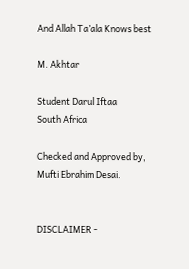And Allah Ta’ala Knows best

M. Akhtar

Student Darul Iftaa
South Africa

Checked and Approved by,
Mufti Ebrahim Desai.


DISCLAIMER -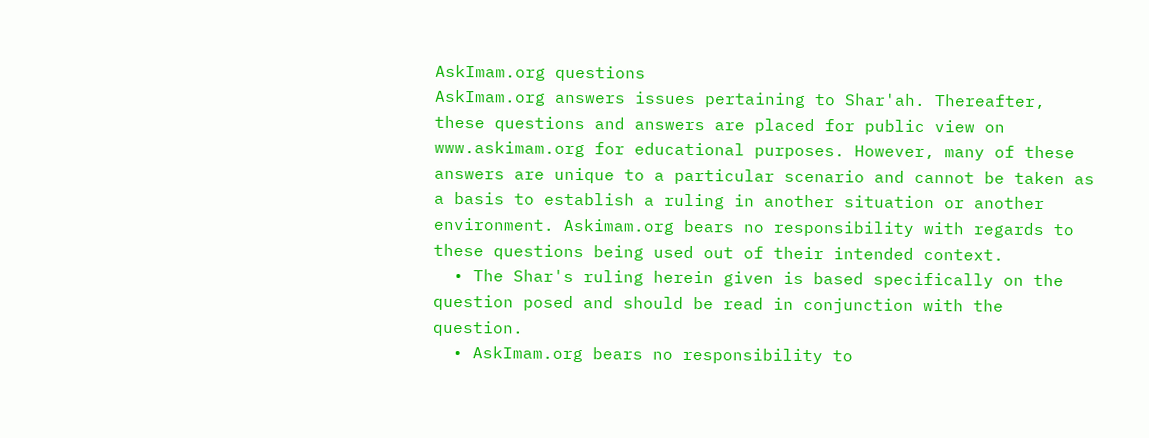AskImam.org questions
AskImam.org answers issues pertaining to Shar'ah. Thereafter, these questions and answers are placed for public view on www.askimam.org for educational purposes. However, many of these answers are unique to a particular scenario and cannot be taken as a basis to establish a ruling in another situation or another environment. Askimam.org bears no responsibility with regards to these questions being used out of their intended context.
  • The Shar's ruling herein given is based specifically on the question posed and should be read in conjunction with the question.
  • AskImam.org bears no responsibility to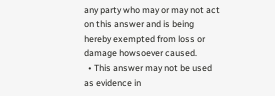any party who may or may not act on this answer and is being hereby exempted from loss or damage howsoever caused.
  • This answer may not be used as evidence in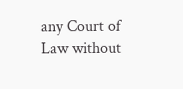any Court of Law without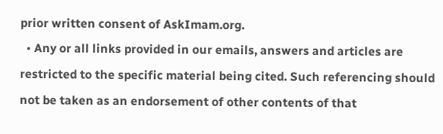prior written consent of AskImam.org.
  • Any or all links provided in our emails, answers and articles are restricted to the specific material being cited. Such referencing should not be taken as an endorsement of other contents of that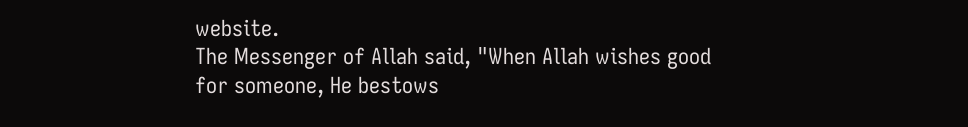website.
The Messenger of Allah said, "When Allah wishes good for someone, He bestows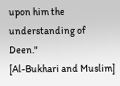upon him the understanding of Deen."
[Al-Bukhari and Muslim]